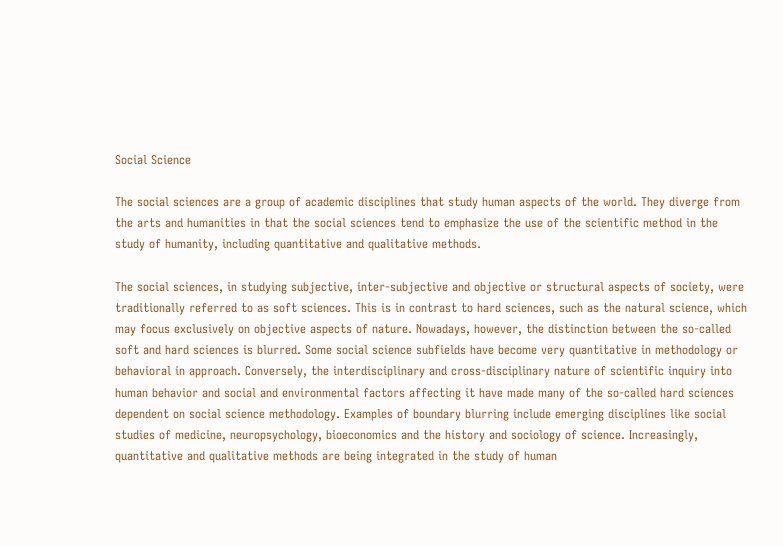Social Science

The social sciences are a group of academic disciplines that study human aspects of the world. They diverge from the arts and humanities in that the social sciences tend to emphasize the use of the scientific method in the study of humanity, including quantitative and qualitative methods.

The social sciences, in studying subjective, inter-subjective and objective or structural aspects of society, were traditionally referred to as soft sciences. This is in contrast to hard sciences, such as the natural science, which may focus exclusively on objective aspects of nature. Nowadays, however, the distinction between the so-called soft and hard sciences is blurred. Some social science subfields have become very quantitative in methodology or behavioral in approach. Conversely, the interdisciplinary and cross-disciplinary nature of scientific inquiry into human behavior and social and environmental factors affecting it have made many of the so-called hard sciences dependent on social science methodology. Examples of boundary blurring include emerging disciplines like social studies of medicine, neuropsychology, bioeconomics and the history and sociology of science. Increasingly, quantitative and qualitative methods are being integrated in the study of human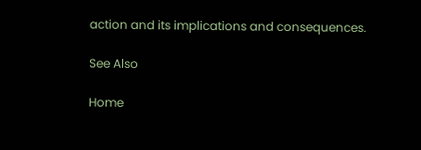action and its implications and consequences.

See Also

Home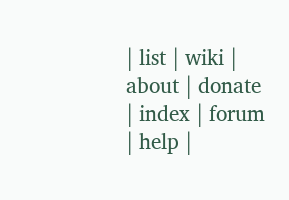| list | wiki | about | donate | index | forum | help |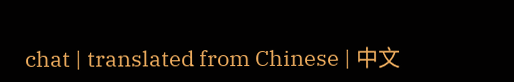chat | translated from Chinese | 中文